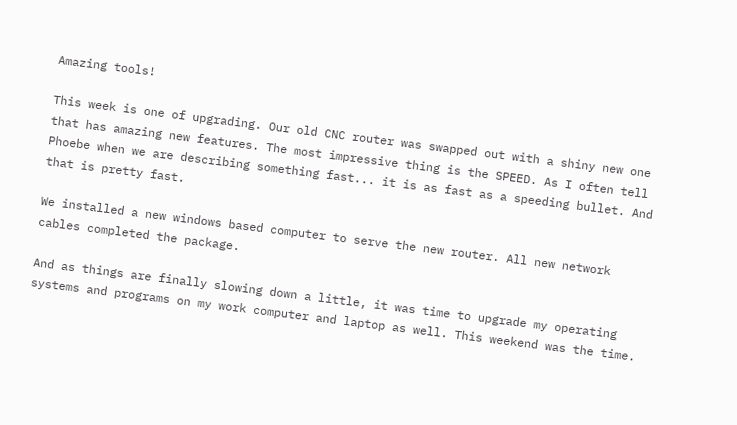Amazing tools!

This week is one of upgrading. Our old CNC router was swapped out with a shiny new one that has amazing new features. The most impressive thing is the SPEED. As I often tell Phoebe when we are describing something fast... it is as fast as a speeding bullet. And that is pretty fast.

We installed a new windows based computer to serve the new router. All new network cables completed the package.

And as things are finally slowing down a little, it was time to upgrade my operating systems and programs on my work computer and laptop as well. This weekend was the time.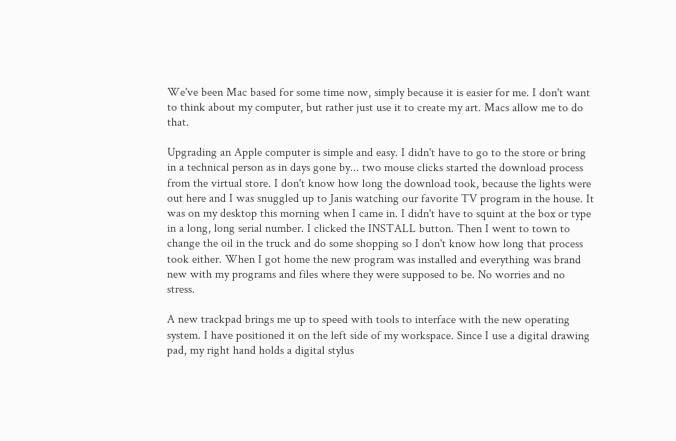We've been Mac based for some time now, simply because it is easier for me. I don't want to think about my computer, but rather just use it to create my art. Macs allow me to do that.

Upgrading an Apple computer is simple and easy. I didn't have to go to the store or bring in a technical person as in days gone by... two mouse clicks started the download process from the virtual store. I don't know how long the download took, because the lights were out here and I was snuggled up to Janis watching our favorite TV program in the house. It was on my desktop this morning when I came in. I didn't have to squint at the box or type in a long, long serial number. I clicked the INSTALL button. Then I went to town to change the oil in the truck and do some shopping so I don't know how long that process took either. When I got home the new program was installed and everything was brand new with my programs and files where they were supposed to be. No worries and no stress.

A new trackpad brings me up to speed with tools to interface with the new operating system. I have positioned it on the left side of my workspace. Since I use a digital drawing pad, my right hand holds a digital stylus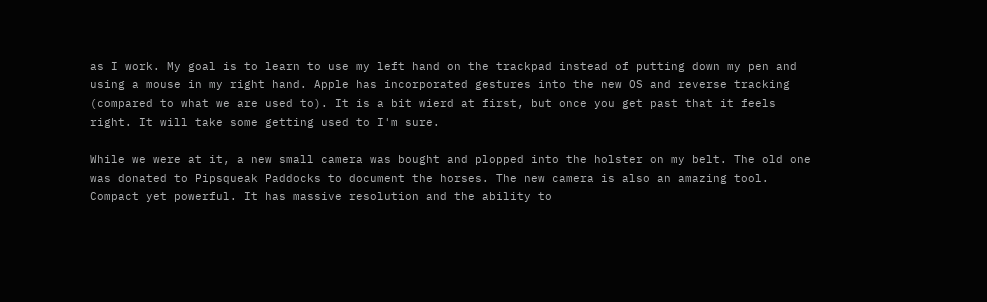as I work. My goal is to learn to use my left hand on the trackpad instead of putting down my pen and using a mouse in my right hand. Apple has incorporated gestures into the new OS and reverse tracking (compared to what we are used to). It is a bit wierd at first, but once you get past that it feels right. It will take some getting used to I'm sure.

While we were at it, a new small camera was bought and plopped into the holster on my belt. The old one was donated to Pipsqueak Paddocks to document the horses. The new camera is also an amazing tool. Compact yet powerful. It has massive resolution and the ability to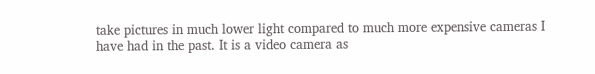take pictures in much lower light compared to much more expensive cameras I have had in the past. It is a video camera as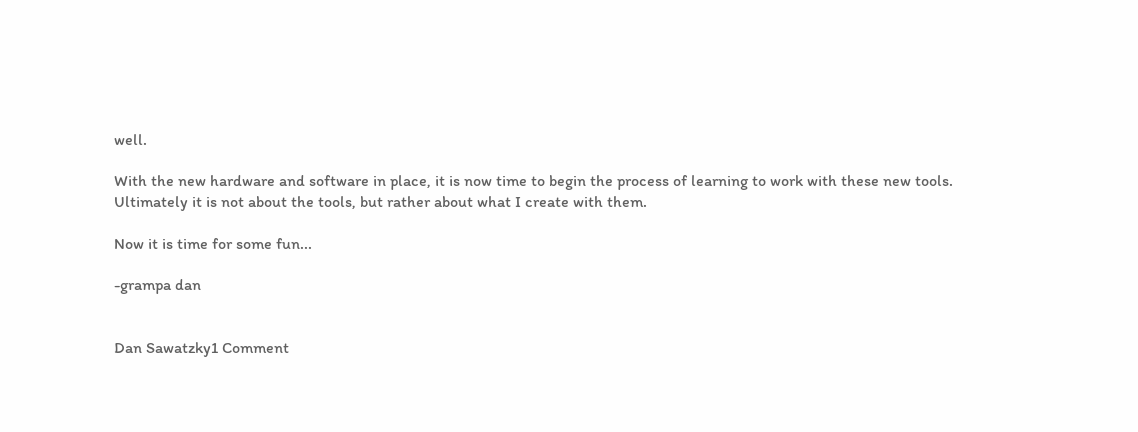well.

With the new hardware and software in place, it is now time to begin the process of learning to work with these new tools. Ultimately it is not about the tools, but rather about what I create with them.

Now it is time for some fun...

-grampa dan


Dan Sawatzky1 Comment